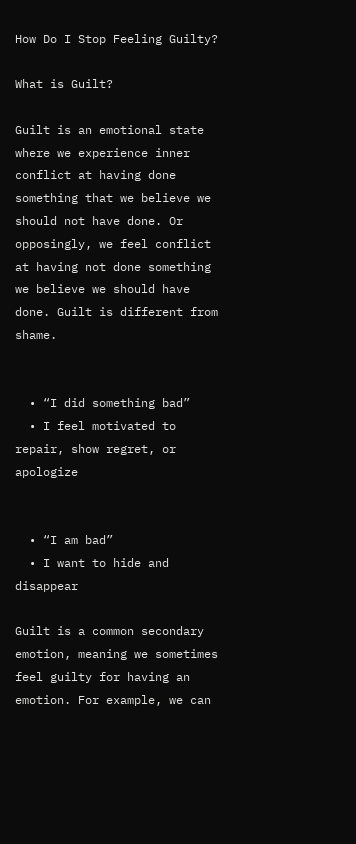How Do I Stop Feeling Guilty?

What is Guilt?

Guilt is an emotional state where we experience inner conflict at having done something that we believe we should not have done. Or opposingly, we feel conflict at having not done something we believe we should have done. Guilt is different from shame.


  • “I did something bad”
  • I feel motivated to repair, show regret, or apologize


  • “I am bad”
  • I want to hide and disappear

Guilt is a common secondary emotion, meaning we sometimes feel guilty for having an emotion. For example, we can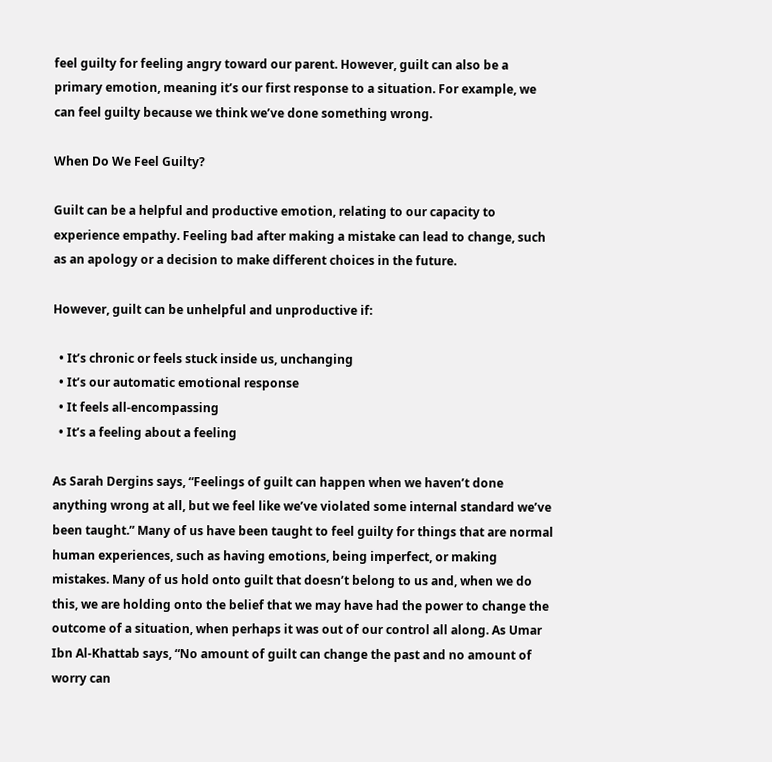feel guilty for feeling angry toward our parent. However, guilt can also be a primary emotion, meaning it’s our first response to a situation. For example, we can feel guilty because we think we’ve done something wrong.

When Do We Feel Guilty?

Guilt can be a helpful and productive emotion, relating to our capacity to experience empathy. Feeling bad after making a mistake can lead to change, such as an apology or a decision to make different choices in the future.

However, guilt can be unhelpful and unproductive if:

  • It’s chronic or feels stuck inside us, unchanging
  • It’s our automatic emotional response
  • It feels all-encompassing
  • It’s a feeling about a feeling

As Sarah Dergins says, “Feelings of guilt can happen when we haven’t done anything wrong at all, but we feel like we’ve violated some internal standard we’ve been taught.” Many of us have been taught to feel guilty for things that are normal human experiences, such as having emotions, being imperfect, or making mistakes. Many of us hold onto guilt that doesn’t belong to us and, when we do this, we are holding onto the belief that we may have had the power to change the outcome of a situation, when perhaps it was out of our control all along. As Umar Ibn Al-Khattab says, “No amount of guilt can change the past and no amount of worry can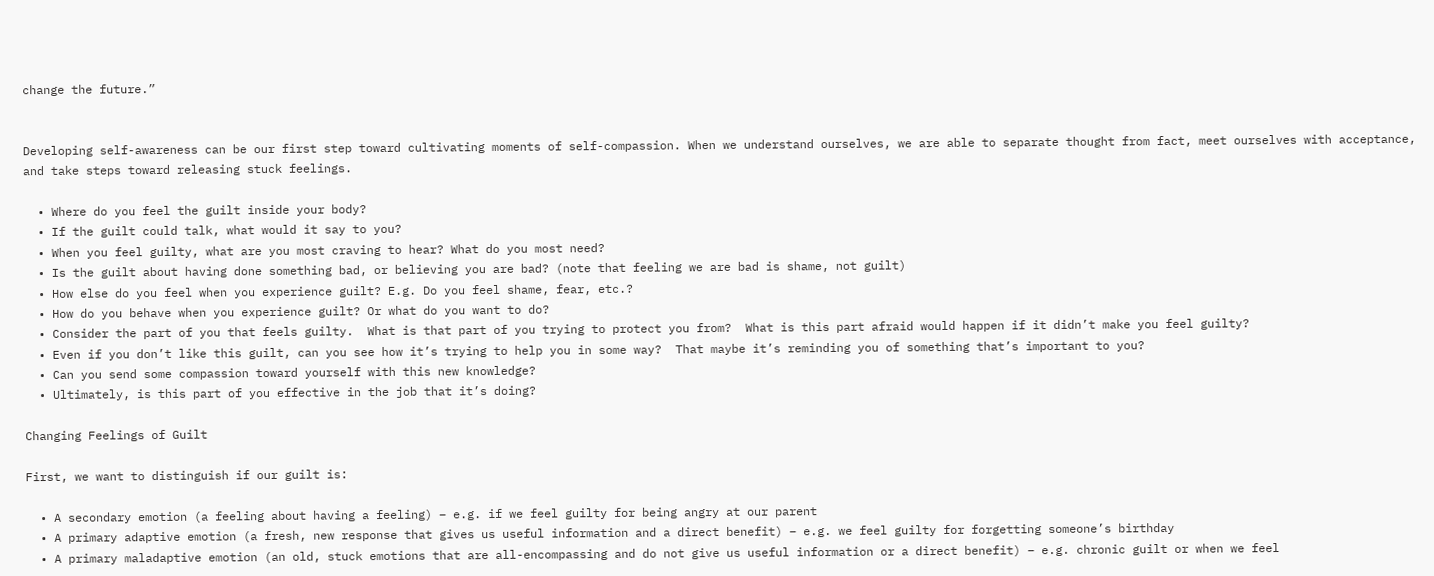change the future.”


Developing self-awareness can be our first step toward cultivating moments of self-compassion. When we understand ourselves, we are able to separate thought from fact, meet ourselves with acceptance, and take steps toward releasing stuck feelings.

  • Where do you feel the guilt inside your body?
  • If the guilt could talk, what would it say to you?
  • When you feel guilty, what are you most craving to hear? What do you most need?
  • Is the guilt about having done something bad, or believing you are bad? (note that feeling we are bad is shame, not guilt)
  • How else do you feel when you experience guilt? E.g. Do you feel shame, fear, etc.?
  • How do you behave when you experience guilt? Or what do you want to do?
  • Consider the part of you that feels guilty.  What is that part of you trying to protect you from?  What is this part afraid would happen if it didn’t make you feel guilty?
  • Even if you don’t like this guilt, can you see how it’s trying to help you in some way?  That maybe it’s reminding you of something that’s important to you?
  • Can you send some compassion toward yourself with this new knowledge?
  • Ultimately, is this part of you effective in the job that it’s doing?

Changing Feelings of Guilt

First, we want to distinguish if our guilt is:

  • A secondary emotion (a feeling about having a feeling) – e.g. if we feel guilty for being angry at our parent
  • A primary adaptive emotion (a fresh, new response that gives us useful information and a direct benefit) – e.g. we feel guilty for forgetting someone’s birthday
  • A primary maladaptive emotion (an old, stuck emotions that are all-encompassing and do not give us useful information or a direct benefit) – e.g. chronic guilt or when we feel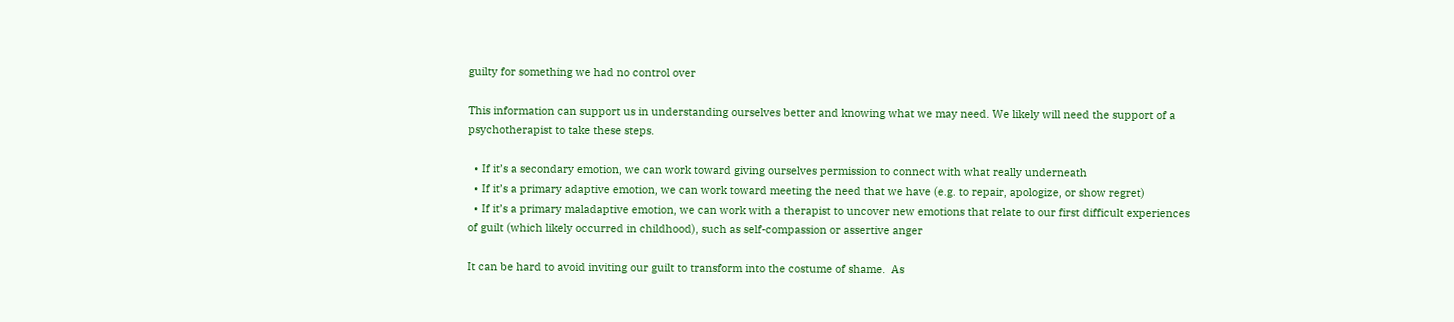guilty for something we had no control over

This information can support us in understanding ourselves better and knowing what we may need. We likely will need the support of a psychotherapist to take these steps.

  • If it’s a secondary emotion, we can work toward giving ourselves permission to connect with what really underneath
  • If it’s a primary adaptive emotion, we can work toward meeting the need that we have (e.g. to repair, apologize, or show regret)
  • If it’s a primary maladaptive emotion, we can work with a therapist to uncover new emotions that relate to our first difficult experiences of guilt (which likely occurred in childhood), such as self-compassion or assertive anger

It can be hard to avoid inviting our guilt to transform into the costume of shame.  As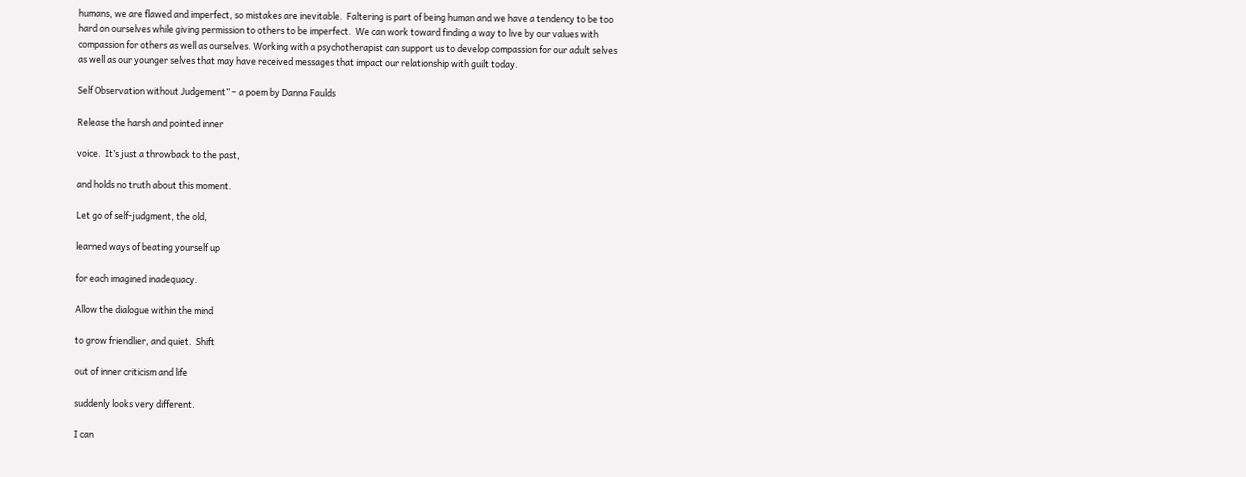humans, we are flawed and imperfect, so mistakes are inevitable.  Faltering is part of being human and we have a tendency to be too hard on ourselves while giving permission to others to be imperfect.  We can work toward finding a way to live by our values with compassion for others as well as ourselves. Working with a psychotherapist can support us to develop compassion for our adult selves as well as our younger selves that may have received messages that impact our relationship with guilt today.

Self Observation without Judgement” – a poem by Danna Faulds

Release the harsh and pointed inner

voice.  It’s just a throwback to the past,

and holds no truth about this moment.

Let go of self-judgment, the old,

learned ways of beating yourself up

for each imagined inadequacy.

Allow the dialogue within the mind

to grow friendlier, and quiet.  Shift

out of inner criticism and life

suddenly looks very different.

I can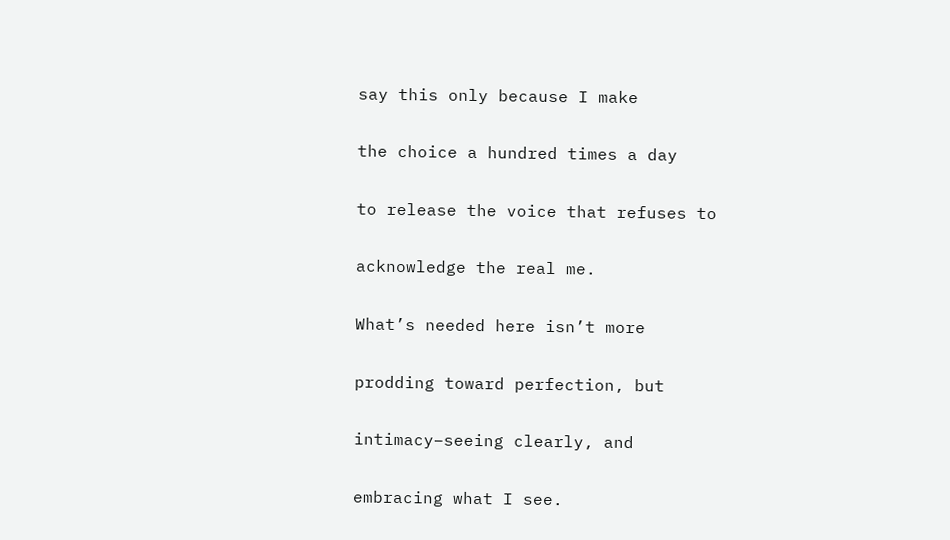say this only because I make

the choice a hundred times a day

to release the voice that refuses to

acknowledge the real me.

What’s needed here isn’t more

prodding toward perfection, but

intimacy–seeing clearly, and

embracing what I see.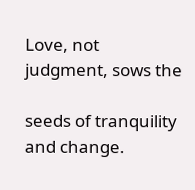Love, not judgment, sows the

seeds of tranquility and change.